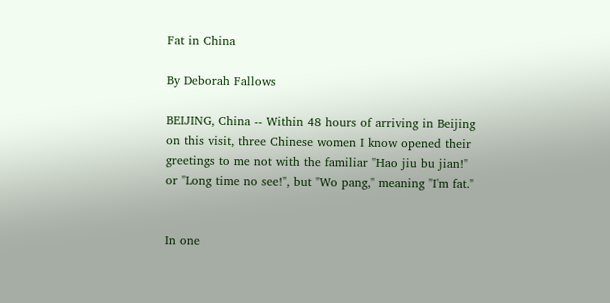Fat in China

By Deborah Fallows

BEIJING, China -- Within 48 hours of arriving in Beijing on this visit, three Chinese women I know opened their greetings to me not with the familiar "Hao jiu bu jian!" or "Long time no see!", but "Wo pang," meaning "I'm fat."


In one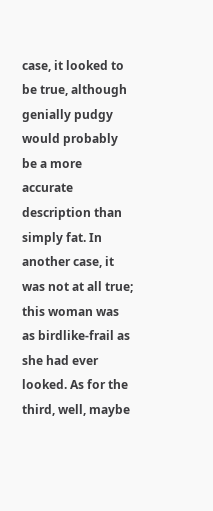case, it looked to be true, although genially pudgy would probably be a more accurate description than simply fat. In another case, it was not at all true; this woman was as birdlike-frail as she had ever looked. As for the third, well, maybe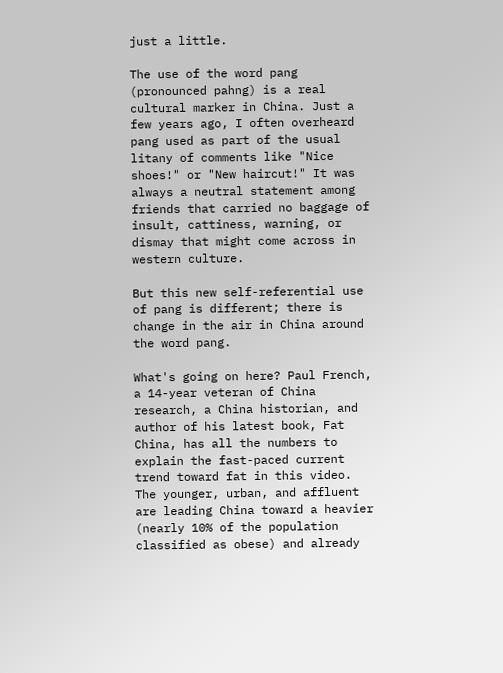just a little.

The use of the word pang (pronounced pahng) is a real cultural marker in China. Just a few years ago, I often overheard pang used as part of the usual litany of comments like "Nice shoes!" or "New haircut!" It was always a neutral statement among friends that carried no baggage of insult, cattiness, warning, or dismay that might come across in western culture.

But this new self-referential use of pang is different; there is change in the air in China around the word pang.

What's going on here? Paul French, a 14-year veteran of China research, a China historian, and author of his latest book, Fat China, has all the numbers to explain the fast-paced current trend toward fat in this video. The younger, urban, and affluent are leading China toward a heavier (nearly 10% of the population classified as obese) and already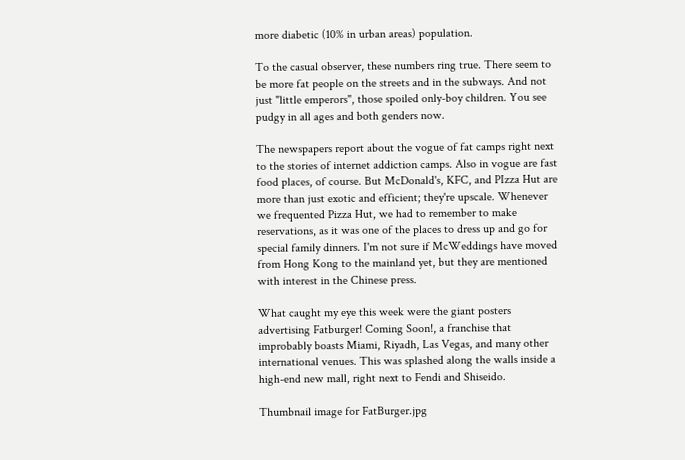more diabetic (10% in urban areas) population.

To the casual observer, these numbers ring true. There seem to be more fat people on the streets and in the subways. And not just "little emperors", those spoiled only-boy children. You see pudgy in all ages and both genders now.

The newspapers report about the vogue of fat camps right next to the stories of internet addiction camps. Also in vogue are fast food places, of course. But McDonald's, KFC, and PIzza Hut are more than just exotic and efficient; they're upscale. Whenever we frequented Pizza Hut, we had to remember to make reservations, as it was one of the places to dress up and go for special family dinners. I'm not sure if McWeddings have moved from Hong Kong to the mainland yet, but they are mentioned with interest in the Chinese press.

What caught my eye this week were the giant posters advertising Fatburger! Coming Soon!, a franchise that improbably boasts Miami, Riyadh, Las Vegas, and many other international venues. This was splashed along the walls inside a high-end new mall, right next to Fendi and Shiseido.

Thumbnail image for FatBurger.jpg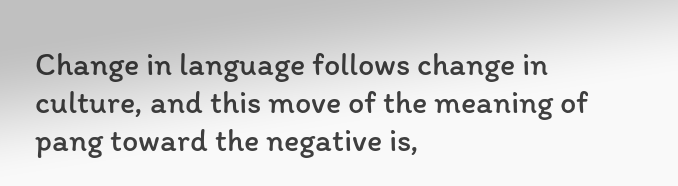Change in language follows change in culture, and this move of the meaning of pang toward the negative is,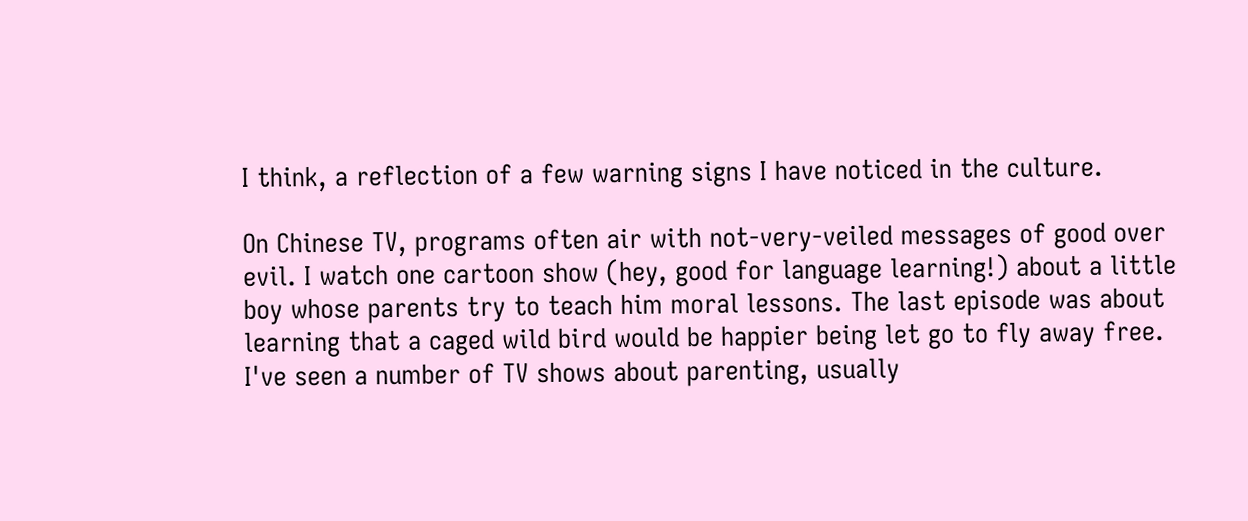I think, a reflection of a few warning signs I have noticed in the culture.

On Chinese TV, programs often air with not-very-veiled messages of good over evil. I watch one cartoon show (hey, good for language learning!) about a little boy whose parents try to teach him moral lessons. The last episode was about learning that a caged wild bird would be happier being let go to fly away free. I've seen a number of TV shows about parenting, usually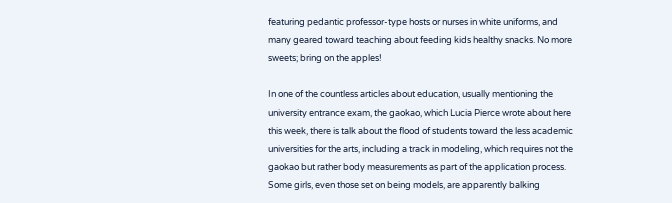featuring pedantic professor-type hosts or nurses in white uniforms, and many geared toward teaching about feeding kids healthy snacks. No more sweets; bring on the apples!

In one of the countless articles about education, usually mentioning the university entrance exam, the gaokao, which Lucia Pierce wrote about here this week, there is talk about the flood of students toward the less academic universities for the arts, including a track in modeling, which requires not the gaokao but rather body measurements as part of the application process. Some girls, even those set on being models, are apparently balking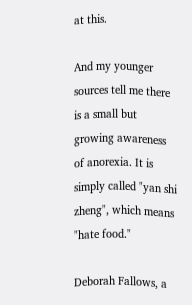at this.

And my younger sources tell me there is a small but growing awareness of anorexia. It is simply called "yan shi zheng", which means "hate food."

Deborah Fallows, a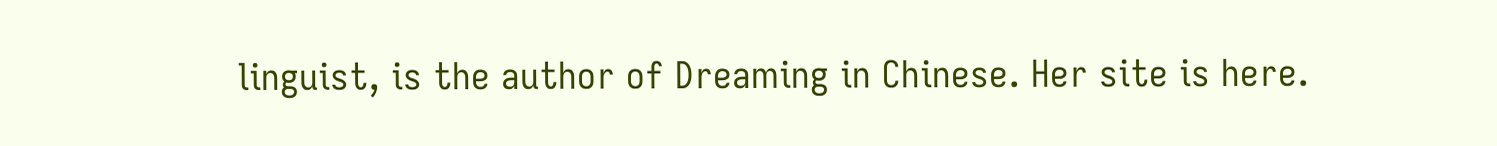linguist, is the author of Dreaming in Chinese. Her site is here.